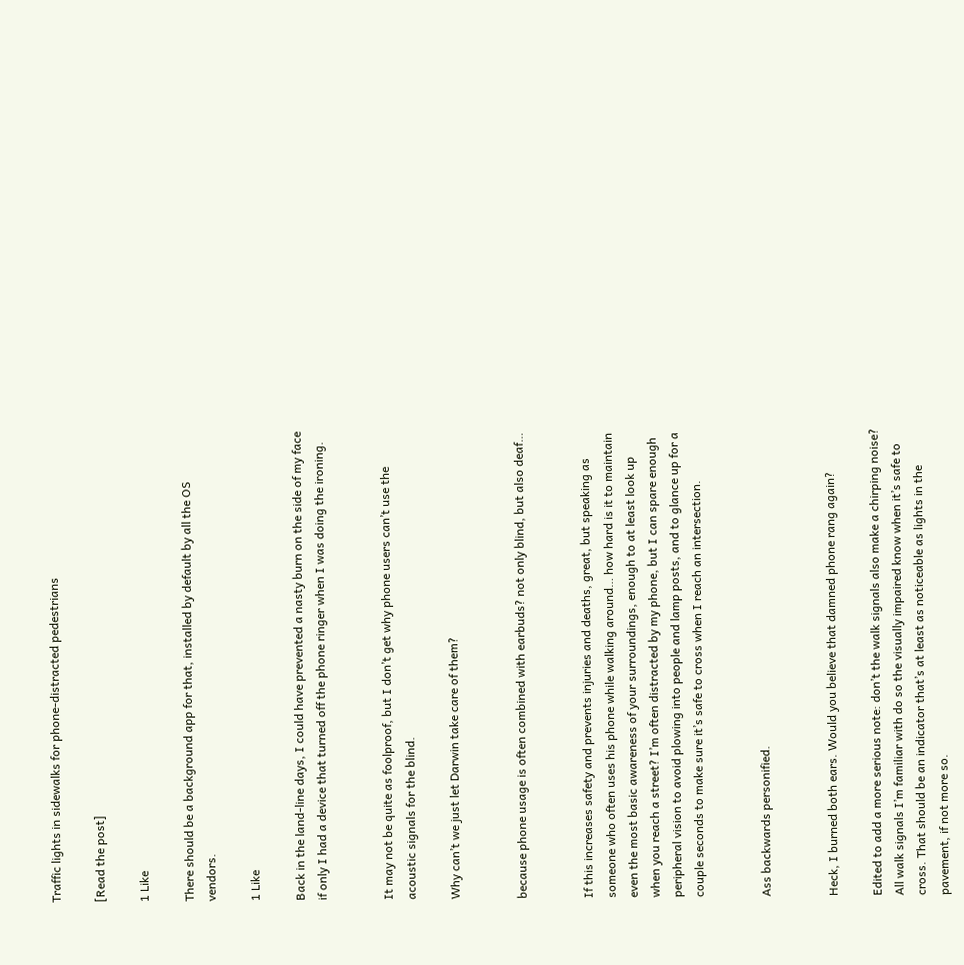Traffic lights in sidewalks for phone-distracted pedestrians

[Read the post]

1 Like

There should be a background app for that, installed by default by all the OS vendors.

1 Like

Back in the land-line days, I could have prevented a nasty burn on the side of my face if only I had a device that turned off the phone ringer when I was doing the ironing.


It may not be quite as foolproof, but I don’t get why phone users can’t use the acoustic signals for the blind.

Why can’t we just let Darwin take care of them?


because phone usage is often combined with earbuds? not only blind, but also deaf…


If this increases safety and prevents injuries and deaths, great, but speaking as someone who often uses his phone while walking around… how hard is it to maintain even the most basic awareness of your surroundings, enough to at least look up when you reach a street? I’m often distracted by my phone, but I can spare enough peripheral vision to avoid plowing into people and lamp posts, and to glance up for a couple seconds to make sure it’s safe to cross when I reach an intersection.


Ass backwards personified.


Heck, I burned both ears. Would you believe that damned phone rang again?

Edited to add a more serious note: don’t the walk signals also make a chirping noise? All walk signals I’m familiar with do so the visually impaired know when it’s safe to cross. That should be an indicator that’s at least as noticeable as lights in the pavement, if not more so.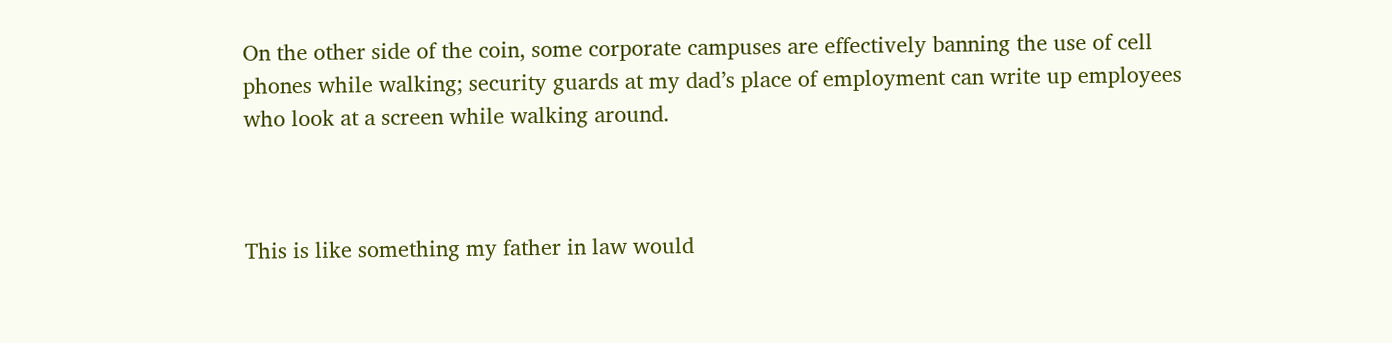On the other side of the coin, some corporate campuses are effectively banning the use of cell phones while walking; security guards at my dad’s place of employment can write up employees who look at a screen while walking around.



This is like something my father in law would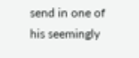send in one of his seemingly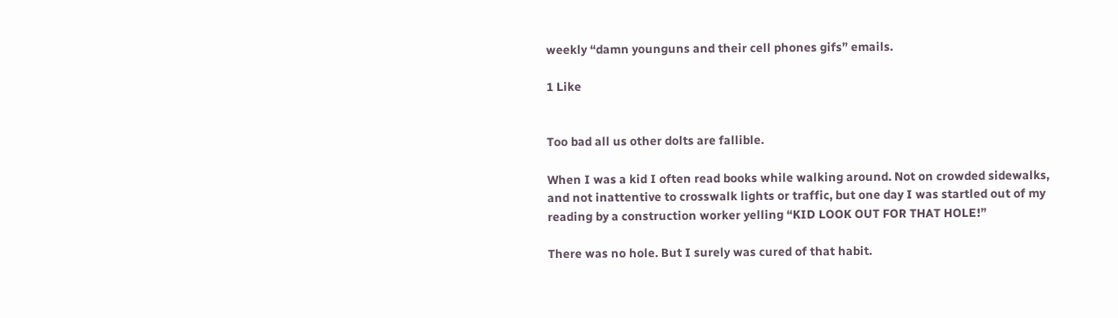weekly “damn younguns and their cell phones gifs” emails.

1 Like


Too bad all us other dolts are fallible.

When I was a kid I often read books while walking around. Not on crowded sidewalks, and not inattentive to crosswalk lights or traffic, but one day I was startled out of my reading by a construction worker yelling “KID LOOK OUT FOR THAT HOLE!”

There was no hole. But I surely was cured of that habit.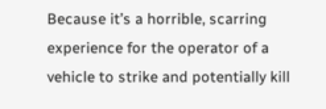Because it’s a horrible, scarring experience for the operator of a vehicle to strike and potentially kill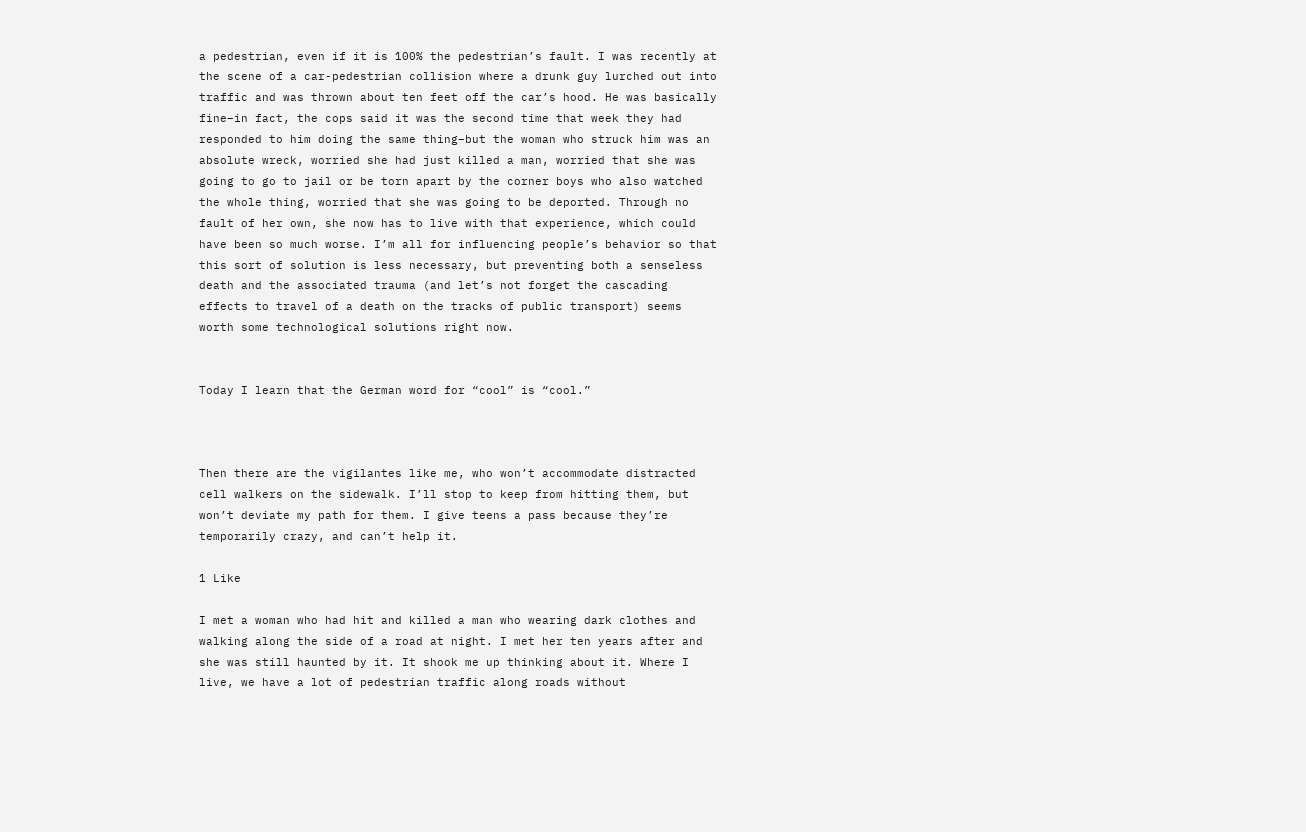a pedestrian, even if it is 100% the pedestrian’s fault. I was recently at the scene of a car-pedestrian collision where a drunk guy lurched out into traffic and was thrown about ten feet off the car’s hood. He was basically fine–in fact, the cops said it was the second time that week they had responded to him doing the same thing–but the woman who struck him was an absolute wreck, worried she had just killed a man, worried that she was going to go to jail or be torn apart by the corner boys who also watched the whole thing, worried that she was going to be deported. Through no fault of her own, she now has to live with that experience, which could have been so much worse. I’m all for influencing people’s behavior so that this sort of solution is less necessary, but preventing both a senseless death and the associated trauma (and let’s not forget the cascading effects to travel of a death on the tracks of public transport) seems worth some technological solutions right now.


Today I learn that the German word for “cool” is “cool.”



Then there are the vigilantes like me, who won’t accommodate distracted cell walkers on the sidewalk. I’ll stop to keep from hitting them, but won’t deviate my path for them. I give teens a pass because they’re temporarily crazy, and can’t help it.

1 Like

I met a woman who had hit and killed a man who wearing dark clothes and walking along the side of a road at night. I met her ten years after and she was still haunted by it. It shook me up thinking about it. Where I live, we have a lot of pedestrian traffic along roads without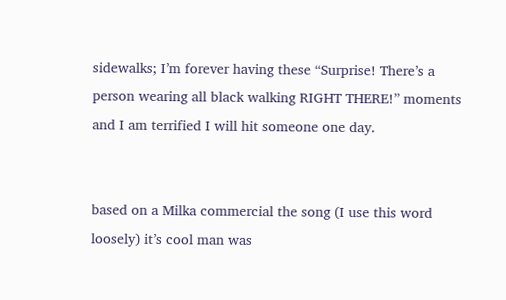sidewalks; I’m forever having these “Surprise! There’s a person wearing all black walking RIGHT THERE!” moments and I am terrified I will hit someone one day.


based on a Milka commercial the song (I use this word loosely) it’s cool man was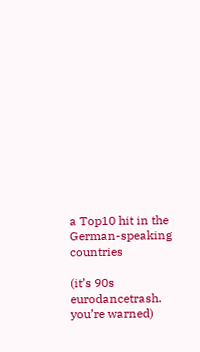a Top10 hit in the German-speaking countries

(it’s 90s eurodancetrash. you’re warned)